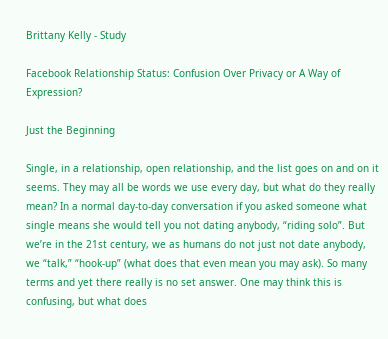Brittany Kelly - Study

Facebook Relationship Status: Confusion Over Privacy or A Way of Expression?

Just the Beginning

Single, in a relationship, open relationship, and the list goes on and on it seems. They may all be words we use every day, but what do they really mean? In a normal day-to-day conversation if you asked someone what single means she would tell you not dating anybody, “riding solo”. But we’re in the 21st century, we as humans do not just not date anybody, we “talk,” “hook-up” (what does that even mean you may ask). So many terms and yet there really is no set answer. One may think this is confusing, but what does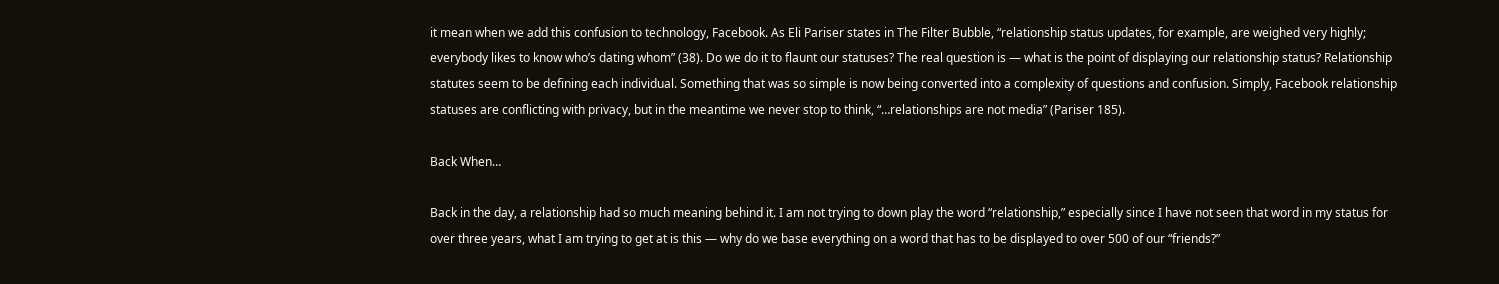it mean when we add this confusion to technology, Facebook. As Eli Pariser states in The Filter Bubble, “relationship status updates, for example, are weighed very highly; everybody likes to know who’s dating whom” (38). Do we do it to flaunt our statuses? The real question is — what is the point of displaying our relationship status? Relationship statutes seem to be defining each individual. Something that was so simple is now being converted into a complexity of questions and confusion. Simply, Facebook relationship statuses are conflicting with privacy, but in the meantime we never stop to think, “…relationships are not media” (Pariser 185).

Back When…

Back in the day, a relationship had so much meaning behind it. I am not trying to down play the word “relationship,” especially since I have not seen that word in my status for over three years, what I am trying to get at is this — why do we base everything on a word that has to be displayed to over 500 of our “friends?”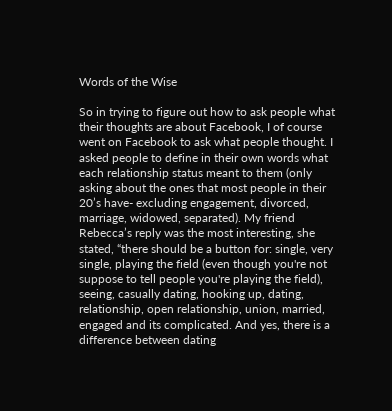Words of the Wise

So in trying to figure out how to ask people what their thoughts are about Facebook, I of course went on Facebook to ask what people thought. I asked people to define in their own words what each relationship status meant to them (only asking about the ones that most people in their 20’s have- excluding engagement, divorced, marriage, widowed, separated). My friend Rebecca’s reply was the most interesting, she stated, “there should be a button for: single, very single, playing the field (even though you're not suppose to tell people you're playing the field), seeing, casually dating, hooking up, dating, relationship, open relationship, union, married, engaged and its complicated. And yes, there is a difference between dating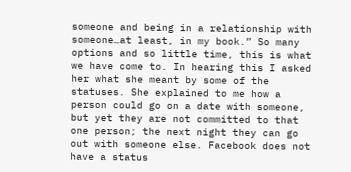someone and being in a relationship with someone…at least, in my book.” So many options and so little time, this is what we have come to. In hearing this I asked her what she meant by some of the statuses. She explained to me how a person could go on a date with someone, but yet they are not committed to that one person; the next night they can go out with someone else. Facebook does not have a status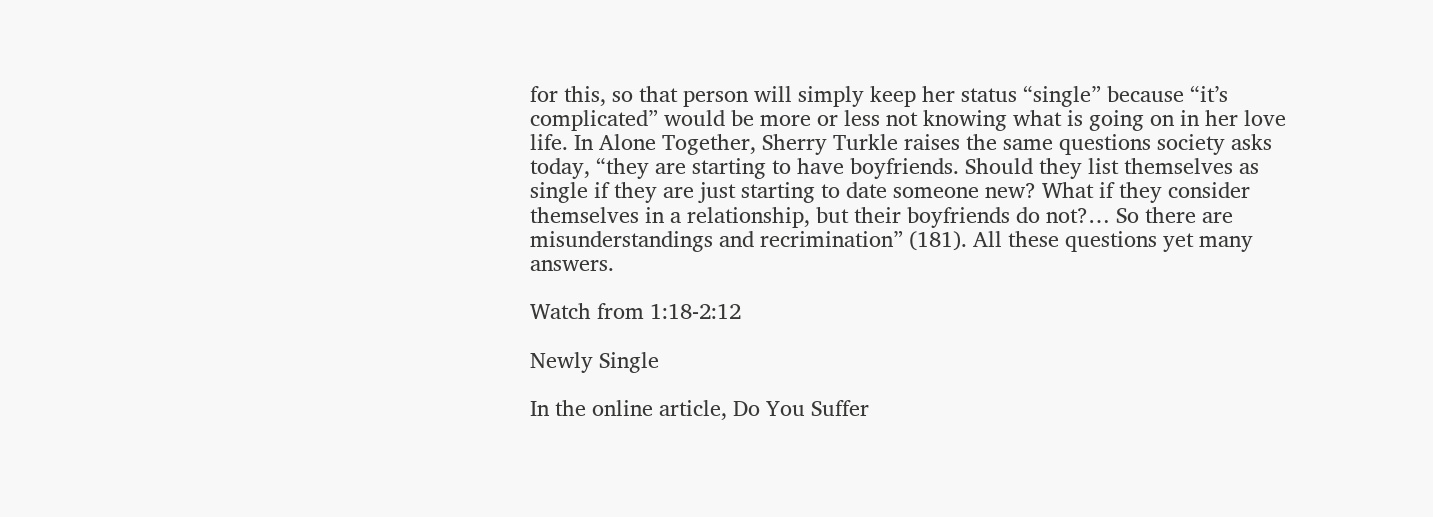for this, so that person will simply keep her status “single” because “it’s complicated” would be more or less not knowing what is going on in her love life. In Alone Together, Sherry Turkle raises the same questions society asks today, “they are starting to have boyfriends. Should they list themselves as single if they are just starting to date someone new? What if they consider themselves in a relationship, but their boyfriends do not?… So there are misunderstandings and recrimination” (181). All these questions yet many answers.

Watch from 1:18-2:12

Newly Single

In the online article, Do You Suffer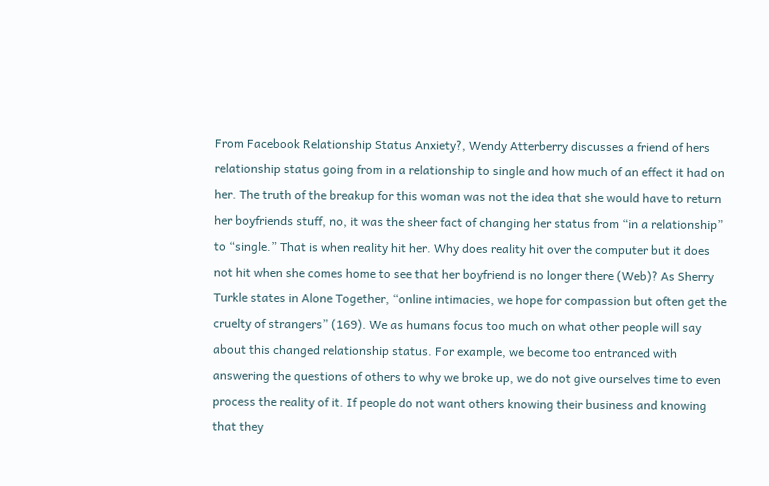From Facebook Relationship Status Anxiety?, Wendy Atterberry discusses a friend of hers relationship status going from in a relationship to single and how much of an effect it had on her. The truth of the breakup for this woman was not the idea that she would have to return her boyfriends stuff, no, it was the sheer fact of changing her status from “in a relationship” to “single.” That is when reality hit her. Why does reality hit over the computer but it does not hit when she comes home to see that her boyfriend is no longer there (Web)? As Sherry Turkle states in Alone Together, “online intimacies, we hope for compassion but often get the cruelty of strangers” (169). We as humans focus too much on what other people will say about this changed relationship status. For example, we become too entranced with answering the questions of others to why we broke up, we do not give ourselves time to even process the reality of it. If people do not want others knowing their business and knowing that they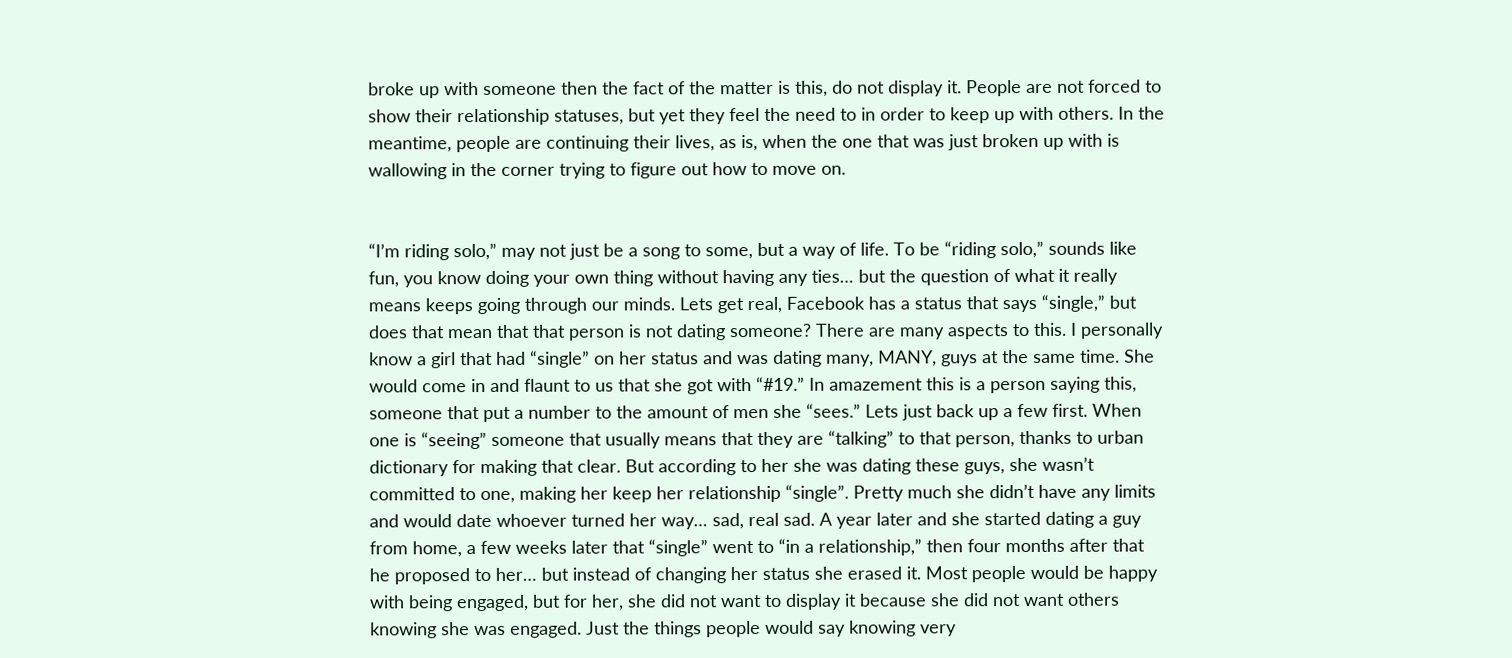broke up with someone then the fact of the matter is this, do not display it. People are not forced to show their relationship statuses, but yet they feel the need to in order to keep up with others. In the meantime, people are continuing their lives, as is, when the one that was just broken up with is wallowing in the corner trying to figure out how to move on.


“I’m riding solo,” may not just be a song to some, but a way of life. To be “riding solo,” sounds like fun, you know doing your own thing without having any ties… but the question of what it really means keeps going through our minds. Lets get real, Facebook has a status that says “single,” but does that mean that that person is not dating someone? There are many aspects to this. I personally know a girl that had “single” on her status and was dating many, MANY, guys at the same time. She would come in and flaunt to us that she got with “#19.” In amazement this is a person saying this, someone that put a number to the amount of men she “sees.” Lets just back up a few first. When one is “seeing” someone that usually means that they are “talking” to that person, thanks to urban dictionary for making that clear. But according to her she was dating these guys, she wasn’t committed to one, making her keep her relationship “single”. Pretty much she didn’t have any limits and would date whoever turned her way… sad, real sad. A year later and she started dating a guy from home, a few weeks later that “single” went to “in a relationship,” then four months after that he proposed to her… but instead of changing her status she erased it. Most people would be happy with being engaged, but for her, she did not want to display it because she did not want others knowing she was engaged. Just the things people would say knowing very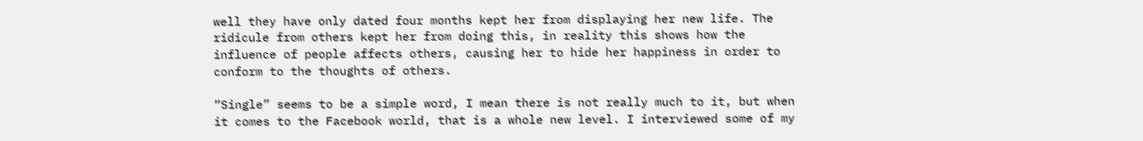well they have only dated four months kept her from displaying her new life. The ridicule from others kept her from doing this, in reality this shows how the influence of people affects others, causing her to hide her happiness in order to conform to the thoughts of others.

“Single” seems to be a simple word, I mean there is not really much to it, but when it comes to the Facebook world, that is a whole new level. I interviewed some of my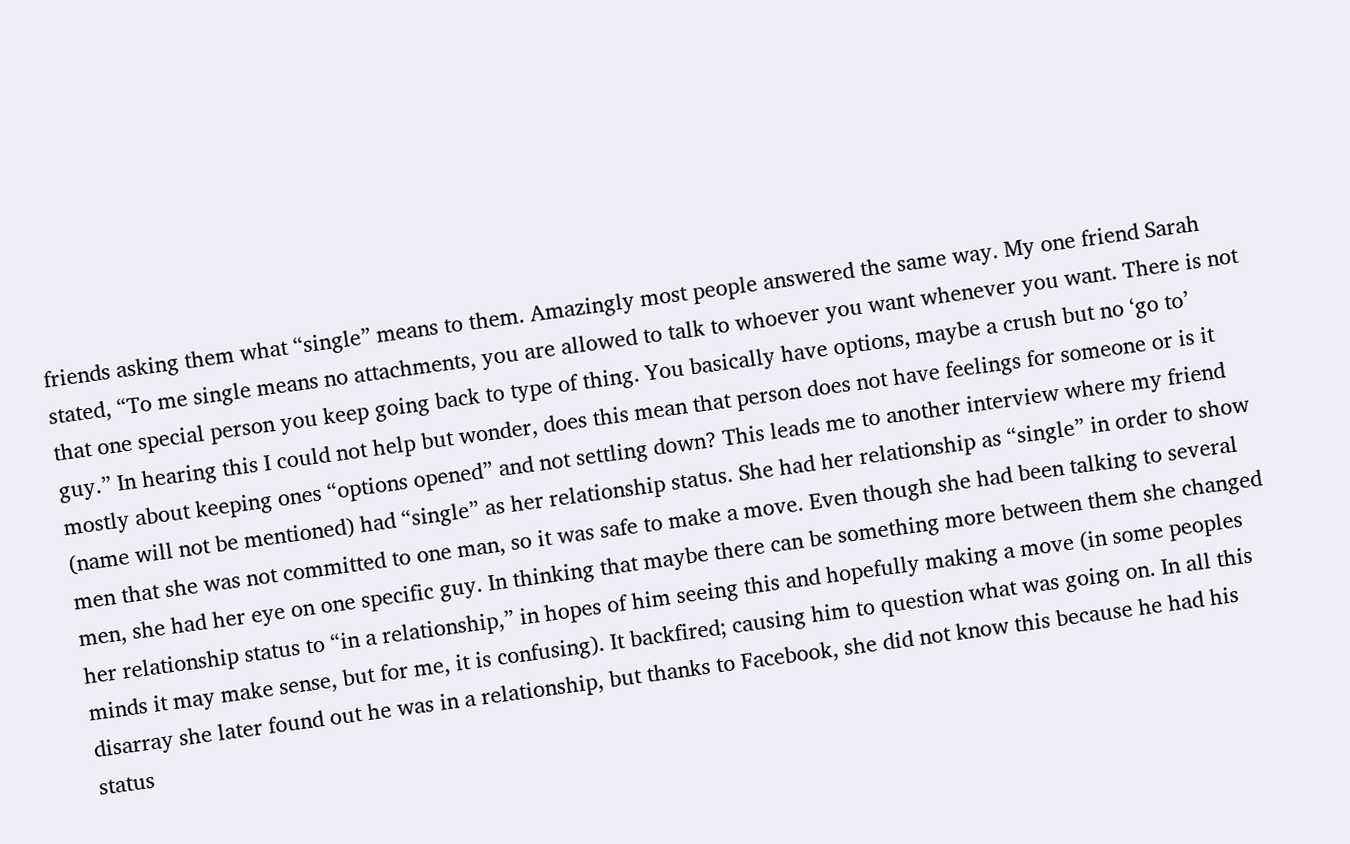friends asking them what “single” means to them. Amazingly most people answered the same way. My one friend Sarah stated, “To me single means no attachments, you are allowed to talk to whoever you want whenever you want. There is not that one special person you keep going back to type of thing. You basically have options, maybe a crush but no ‘go to’ guy.” In hearing this I could not help but wonder, does this mean that person does not have feelings for someone or is it mostly about keeping ones “options opened” and not settling down? This leads me to another interview where my friend (name will not be mentioned) had “single” as her relationship status. She had her relationship as “single” in order to show men that she was not committed to one man, so it was safe to make a move. Even though she had been talking to several men, she had her eye on one specific guy. In thinking that maybe there can be something more between them she changed her relationship status to “in a relationship,” in hopes of him seeing this and hopefully making a move (in some peoples minds it may make sense, but for me, it is confusing). It backfired; causing him to question what was going on. In all this disarray she later found out he was in a relationship, but thanks to Facebook, she did not know this because he had his status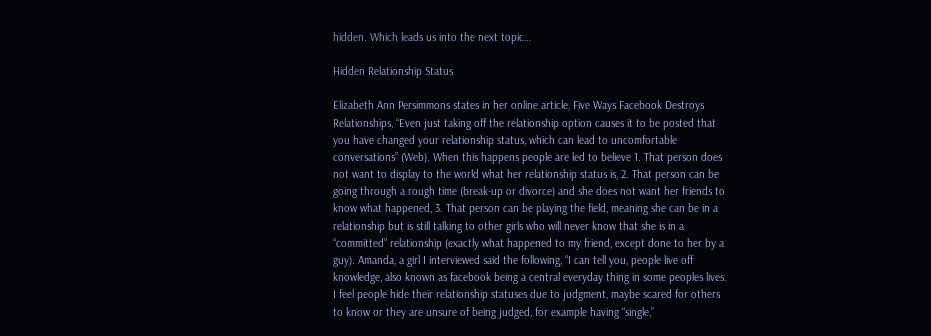hidden. Which leads us into the next topic…

Hidden Relationship Status

Elizabeth Ann Persimmons states in her online article, Five Ways Facebook Destroys Relationships, “Even just taking off the relationship option causes it to be posted that you have changed your relationship status, which can lead to uncomfortable conversations” (Web). When this happens people are led to believe 1. That person does not want to display to the world what her relationship status is, 2. That person can be going through a rough time (break-up or divorce) and she does not want her friends to know what happened, 3. That person can be playing the field, meaning she can be in a relationship but is still talking to other girls who will never know that she is in a “committed” relationship (exactly what happened to my friend, except done to her by a guy). Amanda, a girl I interviewed said the following, “I can tell you, people live off knowledge, also known as facebook being a central everyday thing in some peoples lives. I feel people hide their relationship statuses due to judgment, maybe scared for others to know or they are unsure of being judged, for example having “single,”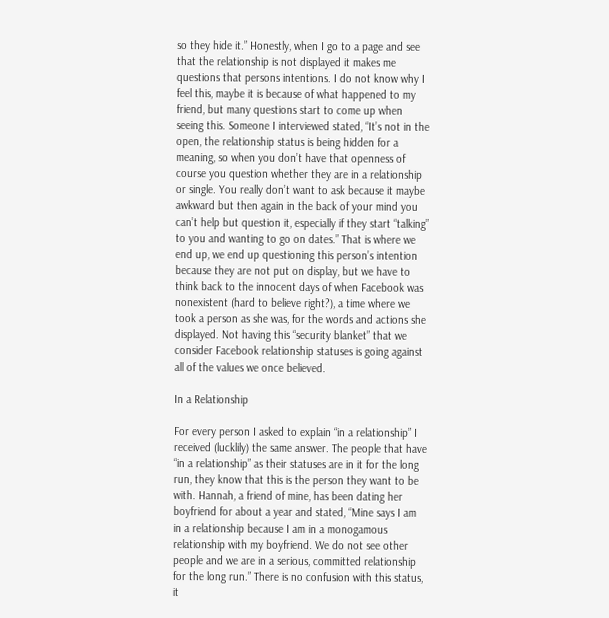so they hide it.” Honestly, when I go to a page and see that the relationship is not displayed it makes me questions that persons intentions. I do not know why I feel this, maybe it is because of what happened to my friend, but many questions start to come up when seeing this. Someone I interviewed stated, “It’s not in the open, the relationship status is being hidden for a meaning, so when you don’t have that openness of course you question whether they are in a relationship or single. You really don’t want to ask because it maybe awkward but then again in the back of your mind you can’t help but question it, especially if they start “talking” to you and wanting to go on dates.” That is where we end up, we end up questioning this person’s intention because they are not put on display, but we have to think back to the innocent days of when Facebook was nonexistent (hard to believe right?), a time where we took a person as she was, for the words and actions she displayed. Not having this “security blanket” that we consider Facebook relationship statuses is going against all of the values we once believed.

In a Relationship

For every person I asked to explain “in a relationship” I received (lucklily) the same answer. The people that have “in a relationship” as their statuses are in it for the long run, they know that this is the person they want to be with. Hannah, a friend of mine, has been dating her boyfriend for about a year and stated, “Mine says I am in a relationship because I am in a monogamous relationship with my boyfriend. We do not see other people and we are in a serious, committed relationship for the long run.” There is no confusion with this status, it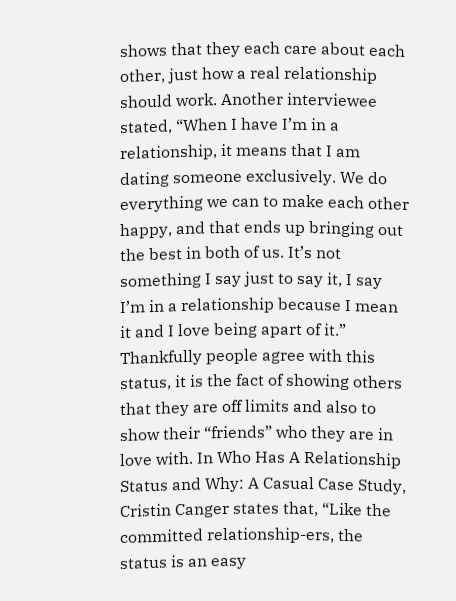shows that they each care about each other, just how a real relationship should work. Another interviewee stated, “When I have I’m in a relationship, it means that I am dating someone exclusively. We do everything we can to make each other happy, and that ends up bringing out the best in both of us. It’s not something I say just to say it, I say I’m in a relationship because I mean it and I love being apart of it.” Thankfully people agree with this status, it is the fact of showing others that they are off limits and also to show their “friends” who they are in love with. In Who Has A Relationship Status and Why: A Casual Case Study, Cristin Canger states that, “Like the committed relationship-ers, the status is an easy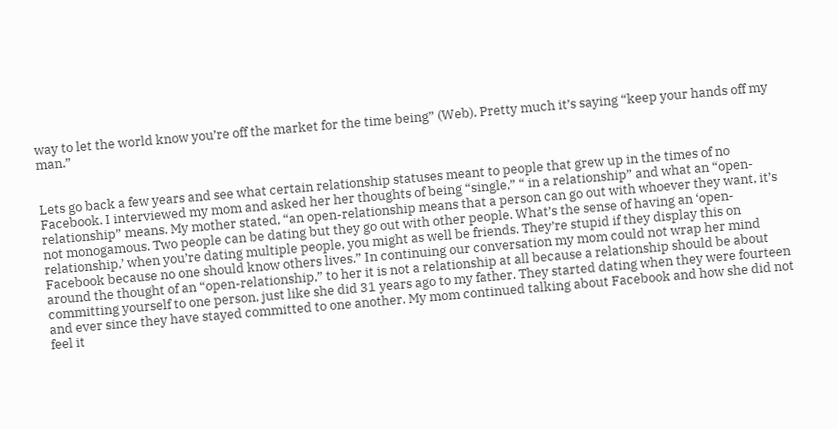way to let the world know you’re off the market for the time being” (Web). Pretty much it’s saying “keep your hands off my man.”


Lets go back a few years and see what certain relationship statuses meant to people that grew up in the times of no Facebook. I interviewed my mom and asked her her thoughts of being “single,” “ in a relationship” and what an “open-relationship” means. My mother stated, “an open-relationship means that a person can go out with whoever they want, it’s not monogamous. Two people can be dating but they go out with other people. What’s the sense of having an ‘open-relationship,’ when you’re dating multiple people, you might as well be friends. They’re stupid if they display this on Facebook because no one should know others lives.” In continuing our conversation my mom could not wrap her mind around the thought of an “open-relationship,” to her it is not a relationship at all because a relationship should be about committing yourself to one person, just like she did 31 years ago to my father. They started dating when they were fourteen and ever since they have stayed committed to one another. My mom continued talking about Facebook and how she did not feel it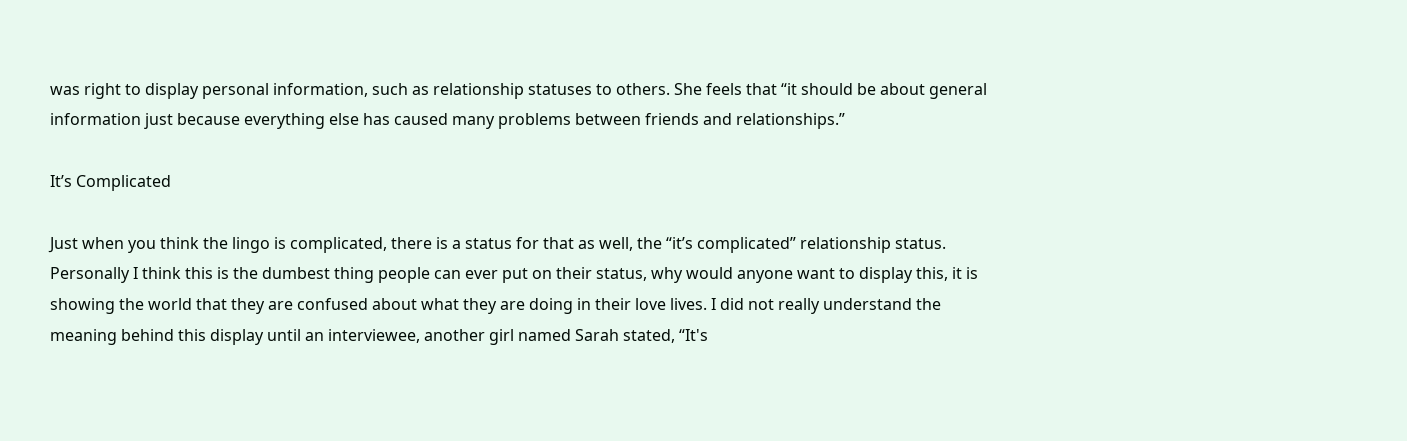was right to display personal information, such as relationship statuses to others. She feels that “it should be about general information just because everything else has caused many problems between friends and relationships.”

It’s Complicated

Just when you think the lingo is complicated, there is a status for that as well, the “it’s complicated” relationship status. Personally I think this is the dumbest thing people can ever put on their status, why would anyone want to display this, it is showing the world that they are confused about what they are doing in their love lives. I did not really understand the meaning behind this display until an interviewee, another girl named Sarah stated, “It's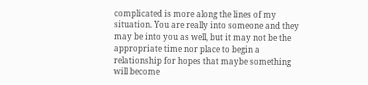complicated is more along the lines of my situation. You are really into someone and they may be into you as well, but it may not be the appropriate time nor place to begin a relationship for hopes that maybe something will become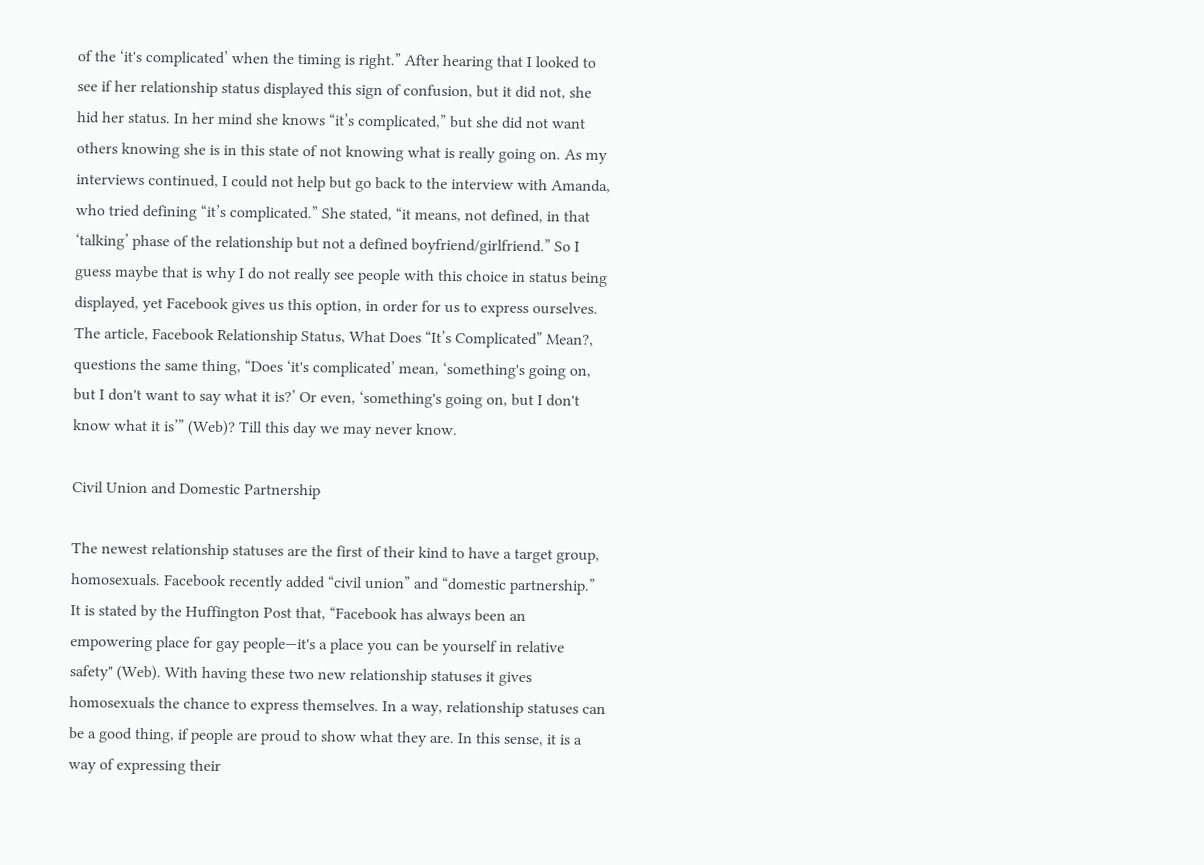of the ‘it's complicated’ when the timing is right.” After hearing that I looked to see if her relationship status displayed this sign of confusion, but it did not, she hid her status. In her mind she knows “it’s complicated,” but she did not want others knowing she is in this state of not knowing what is really going on. As my interviews continued, I could not help but go back to the interview with Amanda, who tried defining “it’s complicated.” She stated, “it means, not defined, in that ‘talking’ phase of the relationship but not a defined boyfriend/girlfriend.” So I guess maybe that is why I do not really see people with this choice in status being displayed, yet Facebook gives us this option, in order for us to express ourselves. The article, Facebook Relationship Status, What Does “It’s Complicated” Mean?, questions the same thing, “Does ‘it's complicated’ mean, ‘something's going on, but I don't want to say what it is?’ Or even, ‘something's going on, but I don't know what it is’” (Web)? Till this day we may never know.

Civil Union and Domestic Partnership

The newest relationship statuses are the first of their kind to have a target group, homosexuals. Facebook recently added “civil union” and “domestic partnership.” It is stated by the Huffington Post that, “Facebook has always been an empowering place for gay people—it's a place you can be yourself in relative safety" (Web). With having these two new relationship statuses it gives homosexuals the chance to express themselves. In a way, relationship statuses can be a good thing, if people are proud to show what they are. In this sense, it is a way of expressing their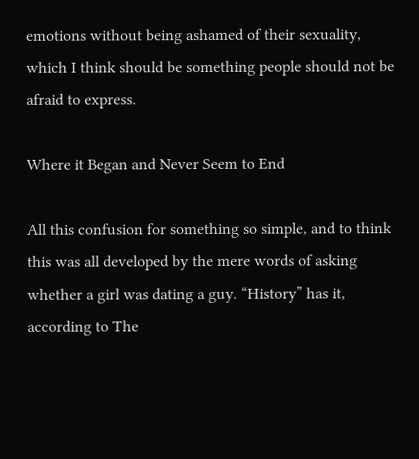emotions without being ashamed of their sexuality, which I think should be something people should not be afraid to express.

Where it Began and Never Seem to End

All this confusion for something so simple, and to think this was all developed by the mere words of asking whether a girl was dating a guy. “History” has it, according to The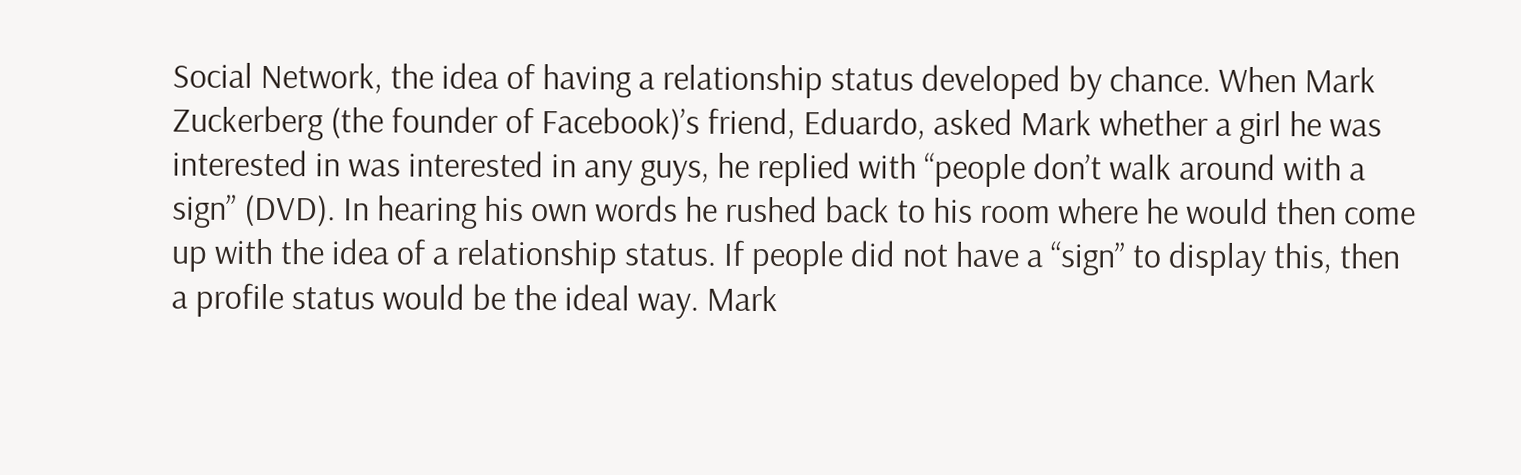Social Network, the idea of having a relationship status developed by chance. When Mark Zuckerberg (the founder of Facebook)’s friend, Eduardo, asked Mark whether a girl he was interested in was interested in any guys, he replied with “people don’t walk around with a sign” (DVD). In hearing his own words he rushed back to his room where he would then come up with the idea of a relationship status. If people did not have a “sign” to display this, then a profile status would be the ideal way. Mark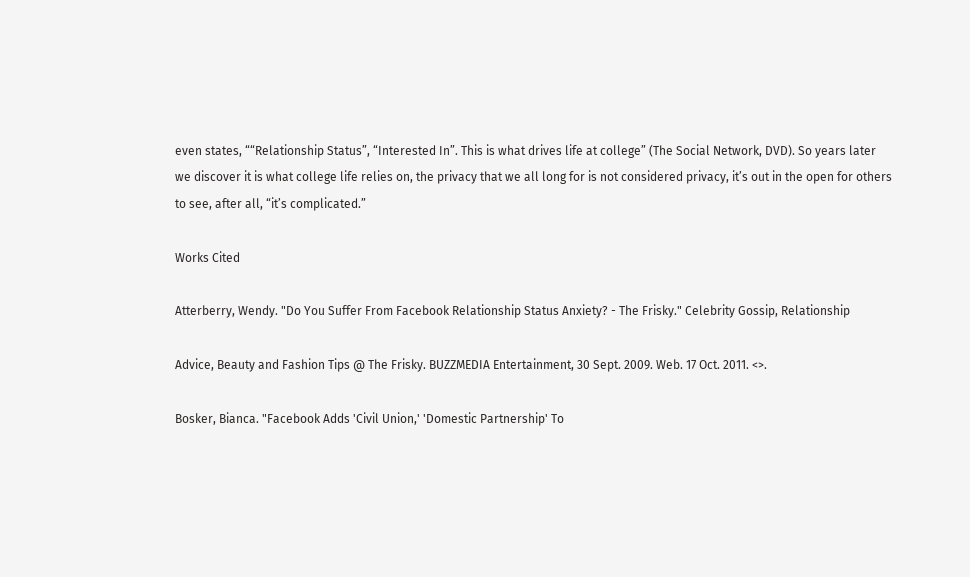even states, ““Relationship Status”, “Interested In”. This is what drives life at college” (The Social Network, DVD). So years later we discover it is what college life relies on, the privacy that we all long for is not considered privacy, it’s out in the open for others to see, after all, “it’s complicated.”

Works Cited

Atterberry, Wendy. "Do You Suffer From Facebook Relationship Status Anxiety? - The Frisky." Celebrity Gossip, Relationship

Advice, Beauty and Fashion Tips @ The Frisky. BUZZMEDIA Entertainment, 30 Sept. 2009. Web. 17 Oct. 2011. <>.

Bosker, Bianca. "Facebook Adds 'Civil Union,' 'Domestic Partnership' To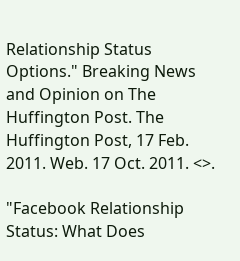Relationship Status Options." Breaking News and Opinion on The Huffington Post. The Huffington Post, 17 Feb. 2011. Web. 17 Oct. 2011. <>.

"Facebook Relationship Status: What Does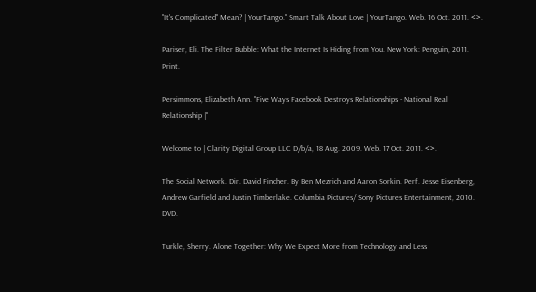"It's Complicated" Mean? | YourTango." Smart Talk About Love | YourTango. Web. 16 Oct. 2011. <>.

Pariser, Eli. The Filter Bubble: What the Internet Is Hiding from You. New York: Penguin, 2011. Print.

Persimmons, Elizabeth Ann. "Five Ways Facebook Destroys Relationships - National Real Relationship |"

Welcome to | Clarity Digital Group LLC D/b/a, 18 Aug. 2009. Web. 17 Oct. 2011. <>.

The Social Network. Dir. David Fincher. By Ben Mezrich and Aaron Sorkin. Perf. Jesse Eisenberg, Andrew Garfield and Justin Timberlake. Columbia Pictures/ Sony Pictures Entertainment, 2010. DVD.

Turkle, Sherry. Alone Together: Why We Expect More from Technology and Less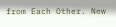from Each Other. New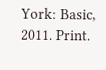York: Basic, 2011. Print.